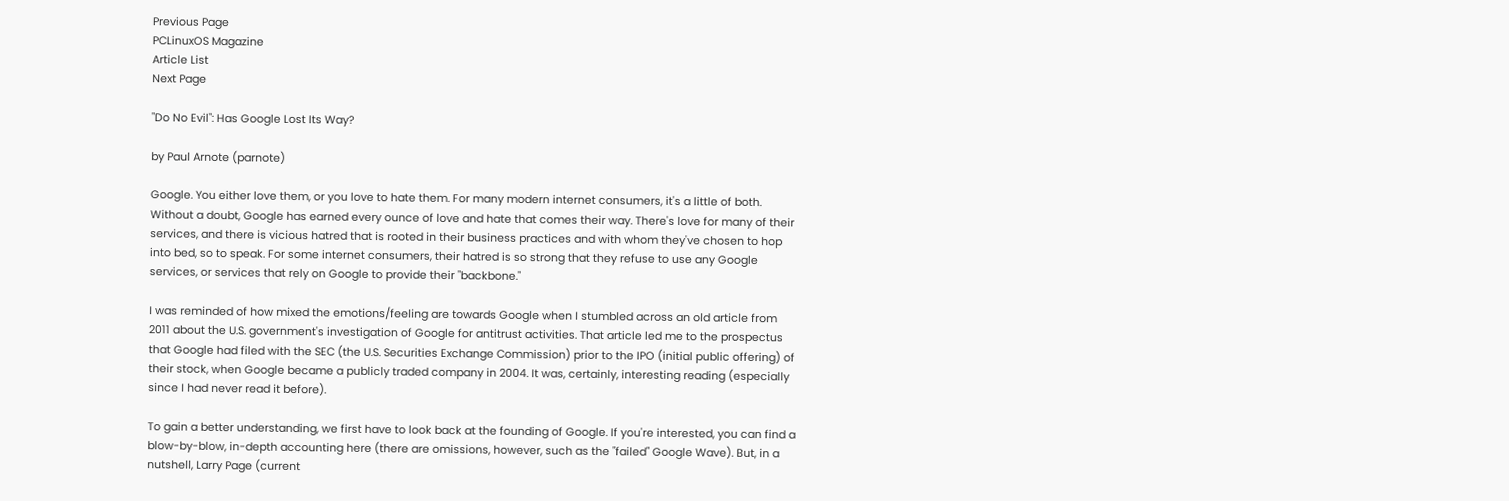Previous Page
PCLinuxOS Magazine
Article List
Next Page

"Do No Evil": Has Google Lost Its Way?

by Paul Arnote (parnote)

Google. You either love them, or you love to hate them. For many modern internet consumers, it's a little of both. Without a doubt, Google has earned every ounce of love and hate that comes their way. There's love for many of their services, and there is vicious hatred that is rooted in their business practices and with whom they've chosen to hop into bed, so to speak. For some internet consumers, their hatred is so strong that they refuse to use any Google services, or services that rely on Google to provide their "backbone."

I was reminded of how mixed the emotions/feeling are towards Google when I stumbled across an old article from 2011 about the U.S. government's investigation of Google for antitrust activities. That article led me to the prospectus that Google had filed with the SEC (the U.S. Securities Exchange Commission) prior to the IPO (initial public offering) of their stock, when Google became a publicly traded company in 2004. It was, certainly, interesting reading (especially since I had never read it before).

To gain a better understanding, we first have to look back at the founding of Google. If you're interested, you can find a blow-by-blow, in-depth accounting here (there are omissions, however, such as the "failed" Google Wave). But, in a nutshell, Larry Page (current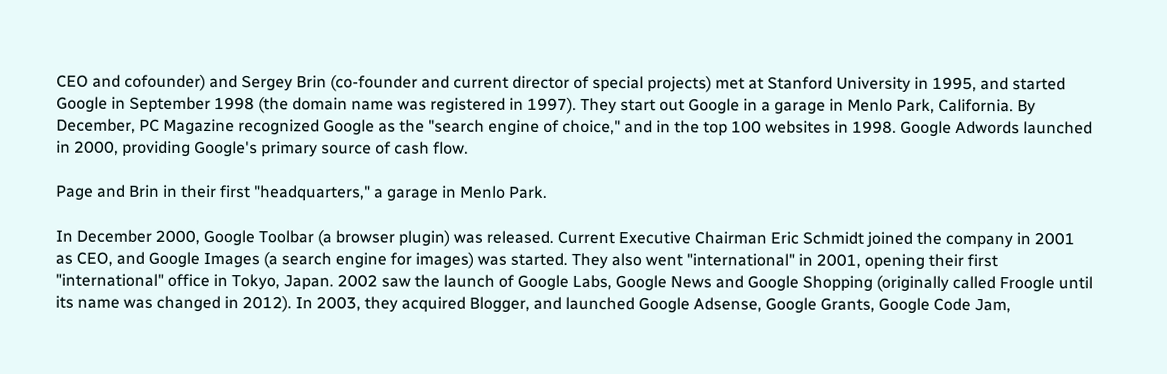CEO and cofounder) and Sergey Brin (co-founder and current director of special projects) met at Stanford University in 1995, and started Google in September 1998 (the domain name was registered in 1997). They start out Google in a garage in Menlo Park, California. By December, PC Magazine recognized Google as the "search engine of choice," and in the top 100 websites in 1998. Google Adwords launched in 2000, providing Google's primary source of cash flow.

Page and Brin in their first "headquarters," a garage in Menlo Park.

In December 2000, Google Toolbar (a browser plugin) was released. Current Executive Chairman Eric Schmidt joined the company in 2001 as CEO, and Google Images (a search engine for images) was started. They also went "international" in 2001, opening their first "international" office in Tokyo, Japan. 2002 saw the launch of Google Labs, Google News and Google Shopping (originally called Froogle until its name was changed in 2012). In 2003, they acquired Blogger, and launched Google Adsense, Google Grants, Google Code Jam,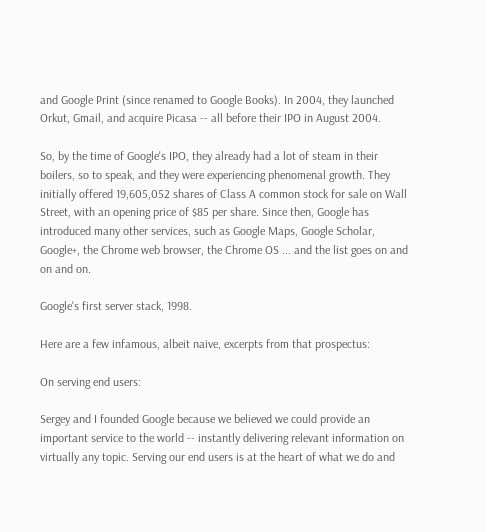and Google Print (since renamed to Google Books). In 2004, they launched Orkut, Gmail, and acquire Picasa -- all before their IPO in August 2004.

So, by the time of Google's IPO, they already had a lot of steam in their boilers, so to speak, and they were experiencing phenomenal growth. They initially offered 19,605,052 shares of Class A common stock for sale on Wall Street, with an opening price of $85 per share. Since then, Google has introduced many other services, such as Google Maps, Google Scholar, Google+, the Chrome web browser, the Chrome OS ... and the list goes on and on and on.

Google's first server stack, 1998.

Here are a few infamous, albeit naive, excerpts from that prospectus:

On serving end users:

Sergey and I founded Google because we believed we could provide an important service to the world -- instantly delivering relevant information on virtually any topic. Serving our end users is at the heart of what we do and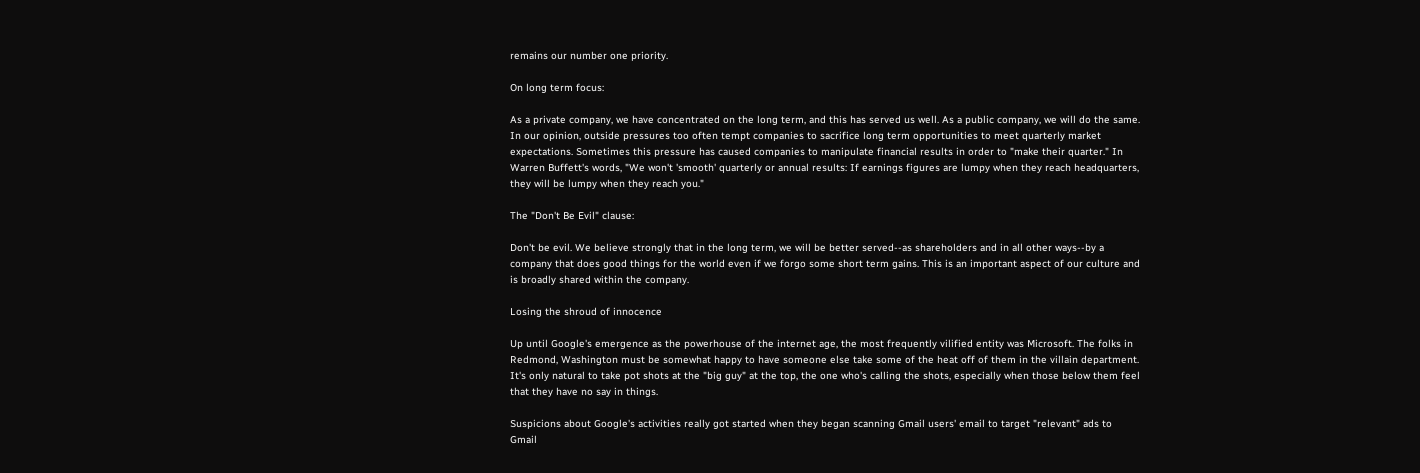remains our number one priority.

On long term focus:

As a private company, we have concentrated on the long term, and this has served us well. As a public company, we will do the same. In our opinion, outside pressures too often tempt companies to sacrifice long term opportunities to meet quarterly market expectations. Sometimes this pressure has caused companies to manipulate financial results in order to "make their quarter." In Warren Buffett's words, "We won't 'smooth' quarterly or annual results: If earnings figures are lumpy when they reach headquarters, they will be lumpy when they reach you."

The "Don't Be Evil" clause:

Don't be evil. We believe strongly that in the long term, we will be better served--as shareholders and in all other ways--by a company that does good things for the world even if we forgo some short term gains. This is an important aspect of our culture and is broadly shared within the company.

Losing the shroud of innocence

Up until Google's emergence as the powerhouse of the internet age, the most frequently vilified entity was Microsoft. The folks in Redmond, Washington must be somewhat happy to have someone else take some of the heat off of them in the villain department. It's only natural to take pot shots at the "big guy" at the top, the one who's calling the shots, especially when those below them feel that they have no say in things.

Suspicions about Google's activities really got started when they began scanning Gmail users' email to target "relevant" ads to Gmail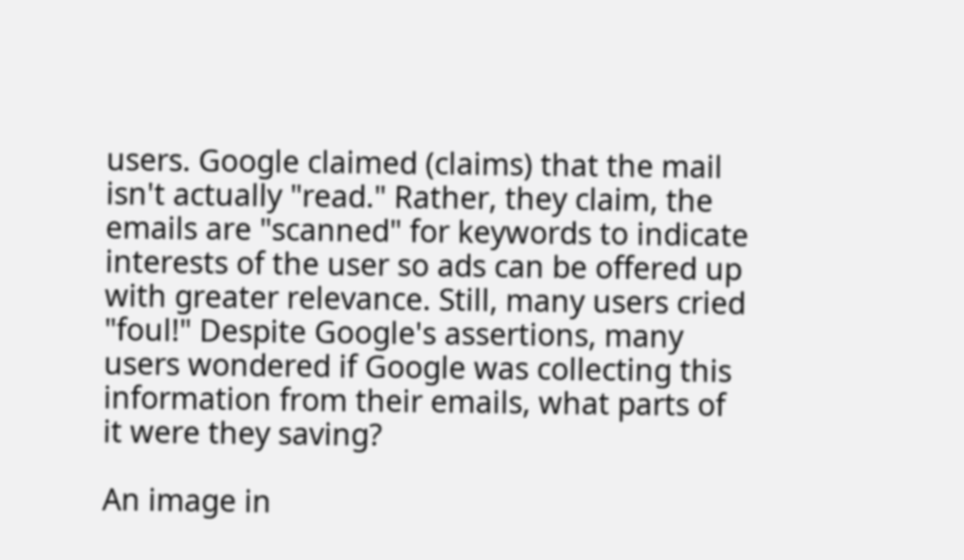users. Google claimed (claims) that the mail isn't actually "read." Rather, they claim, the emails are "scanned" for keywords to indicate interests of the user so ads can be offered up with greater relevance. Still, many users cried "foul!" Despite Google's assertions, many users wondered if Google was collecting this information from their emails, what parts of it were they saving?

An image in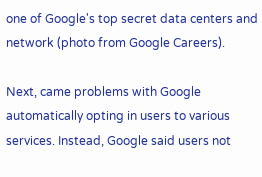one of Google's top secret data centers and network (photo from Google Careers).

Next, came problems with Google automatically opting in users to various services. Instead, Google said users not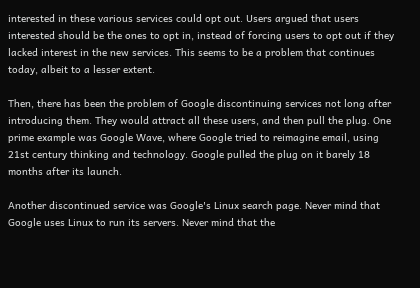interested in these various services could opt out. Users argued that users interested should be the ones to opt in, instead of forcing users to opt out if they lacked interest in the new services. This seems to be a problem that continues today, albeit to a lesser extent.

Then, there has been the problem of Google discontinuing services not long after introducing them. They would attract all these users, and then pull the plug. One prime example was Google Wave, where Google tried to reimagine email, using 21st century thinking and technology. Google pulled the plug on it barely 18 months after its launch.

Another discontinued service was Google's Linux search page. Never mind that Google uses Linux to run its servers. Never mind that the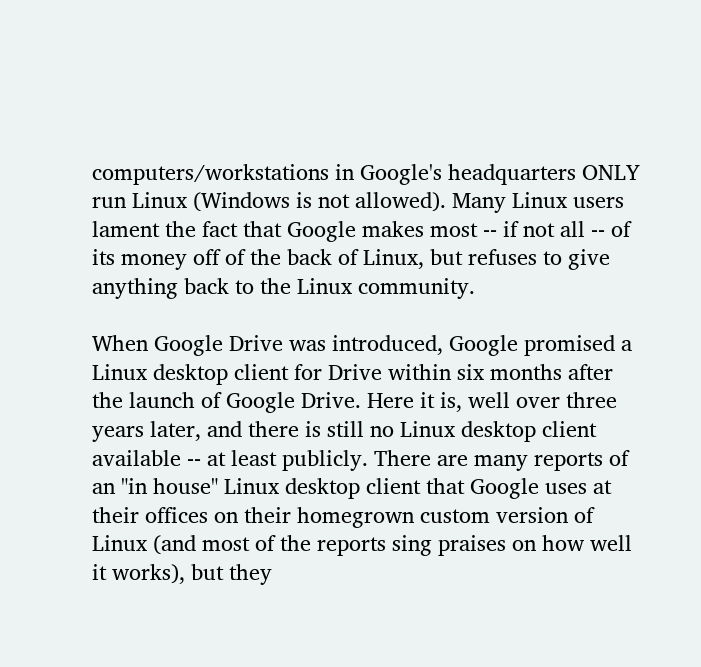computers/workstations in Google's headquarters ONLY run Linux (Windows is not allowed). Many Linux users lament the fact that Google makes most -- if not all -- of its money off of the back of Linux, but refuses to give anything back to the Linux community.

When Google Drive was introduced, Google promised a Linux desktop client for Drive within six months after the launch of Google Drive. Here it is, well over three years later, and there is still no Linux desktop client available -- at least publicly. There are many reports of an "in house" Linux desktop client that Google uses at their offices on their homegrown custom version of Linux (and most of the reports sing praises on how well it works), but they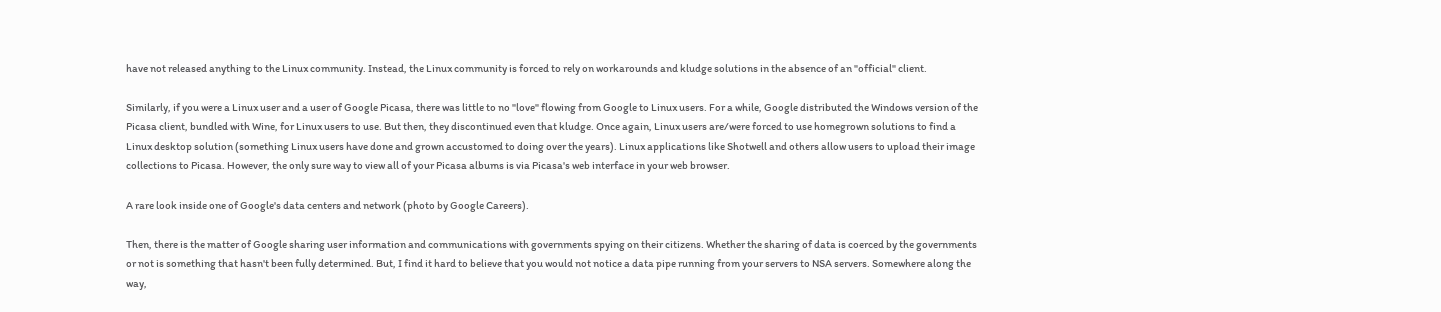have not released anything to the Linux community. Instead, the Linux community is forced to rely on workarounds and kludge solutions in the absence of an "official" client.

Similarly, if you were a Linux user and a user of Google Picasa, there was little to no "love" flowing from Google to Linux users. For a while, Google distributed the Windows version of the Picasa client, bundled with Wine, for Linux users to use. But then, they discontinued even that kludge. Once again, Linux users are/were forced to use homegrown solutions to find a Linux desktop solution (something Linux users have done and grown accustomed to doing over the years). Linux applications like Shotwell and others allow users to upload their image collections to Picasa. However, the only sure way to view all of your Picasa albums is via Picasa's web interface in your web browser.

A rare look inside one of Google's data centers and network (photo by Google Careers).

Then, there is the matter of Google sharing user information and communications with governments spying on their citizens. Whether the sharing of data is coerced by the governments or not is something that hasn't been fully determined. But, I find it hard to believe that you would not notice a data pipe running from your servers to NSA servers. Somewhere along the way,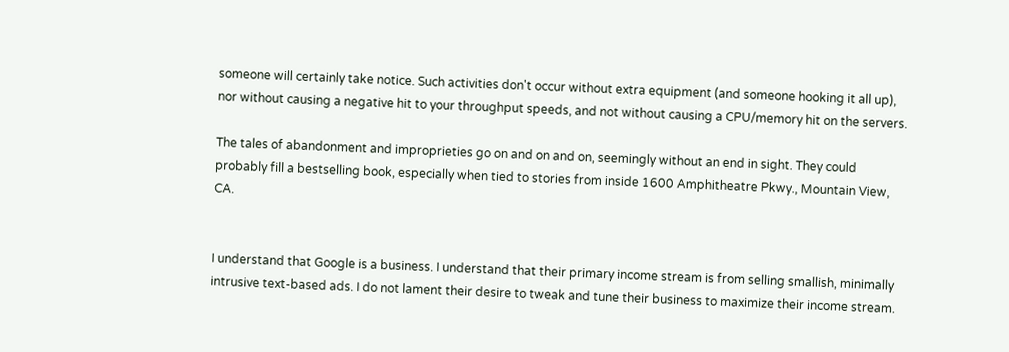someone will certainly take notice. Such activities don't occur without extra equipment (and someone hooking it all up), nor without causing a negative hit to your throughput speeds, and not without causing a CPU/memory hit on the servers.

The tales of abandonment and improprieties go on and on and on, seemingly without an end in sight. They could probably fill a bestselling book, especially when tied to stories from inside 1600 Amphitheatre Pkwy., Mountain View, CA.


I understand that Google is a business. I understand that their primary income stream is from selling smallish, minimally intrusive text-based ads. I do not lament their desire to tweak and tune their business to maximize their income stream.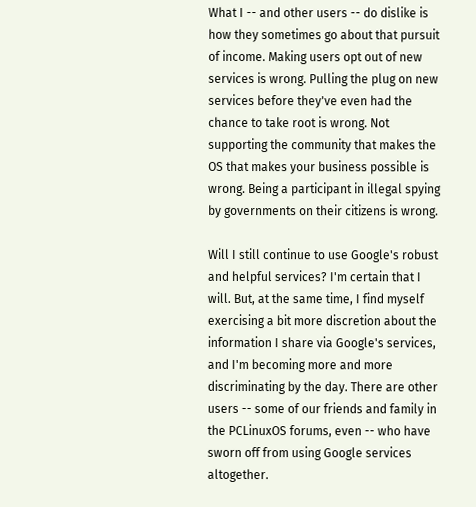What I -- and other users -- do dislike is how they sometimes go about that pursuit of income. Making users opt out of new services is wrong. Pulling the plug on new services before they've even had the chance to take root is wrong. Not supporting the community that makes the OS that makes your business possible is wrong. Being a participant in illegal spying by governments on their citizens is wrong.

Will I still continue to use Google's robust and helpful services? I'm certain that I will. But, at the same time, I find myself exercising a bit more discretion about the information I share via Google's services, and I'm becoming more and more discriminating by the day. There are other users -- some of our friends and family in the PCLinuxOS forums, even -- who have sworn off from using Google services altogether.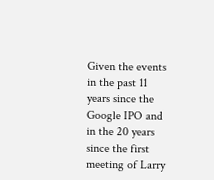Given the events in the past 11 years since the Google IPO and in the 20 years since the first meeting of Larry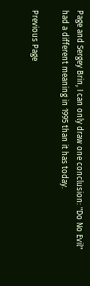Page and Sergey Brin, I can only draw one conclusion: "Do No Evil" had a different meaning in 1995 than it has today.

Previous Page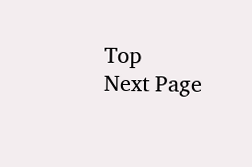Top              Next Page